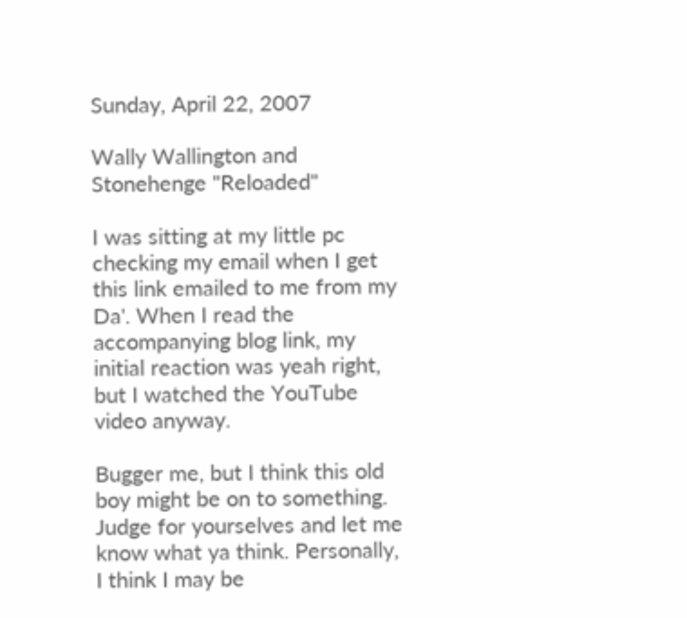Sunday, April 22, 2007

Wally Wallington and Stonehenge "Reloaded"

I was sitting at my little pc checking my email when I get this link emailed to me from my Da'. When I read the accompanying blog link, my initial reaction was yeah right, but I watched the YouTube video anyway.

Bugger me, but I think this old boy might be on to something. Judge for yourselves and let me know what ya think. Personally, I think I may be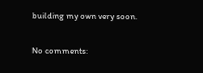building my own very soon.


No comments: